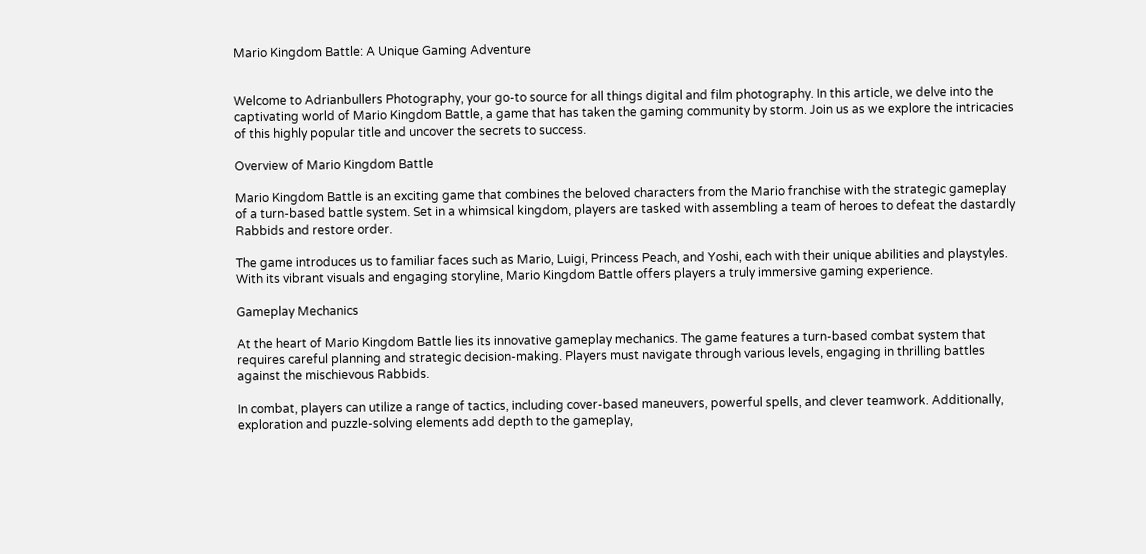Mario Kingdom Battle: A Unique Gaming Adventure


Welcome to Adrianbullers Photography, your go-to source for all things digital and film photography. In this article, we delve into the captivating world of Mario Kingdom Battle, a game that has taken the gaming community by storm. Join us as we explore the intricacies of this highly popular title and uncover the secrets to success.

Overview of Mario Kingdom Battle

Mario Kingdom Battle is an exciting game that combines the beloved characters from the Mario franchise with the strategic gameplay of a turn-based battle system. Set in a whimsical kingdom, players are tasked with assembling a team of heroes to defeat the dastardly Rabbids and restore order.

The game introduces us to familiar faces such as Mario, Luigi, Princess Peach, and Yoshi, each with their unique abilities and playstyles. With its vibrant visuals and engaging storyline, Mario Kingdom Battle offers players a truly immersive gaming experience.

Gameplay Mechanics

At the heart of Mario Kingdom Battle lies its innovative gameplay mechanics. The game features a turn-based combat system that requires careful planning and strategic decision-making. Players must navigate through various levels, engaging in thrilling battles against the mischievous Rabbids.

In combat, players can utilize a range of tactics, including cover-based maneuvers, powerful spells, and clever teamwork. Additionally, exploration and puzzle-solving elements add depth to the gameplay,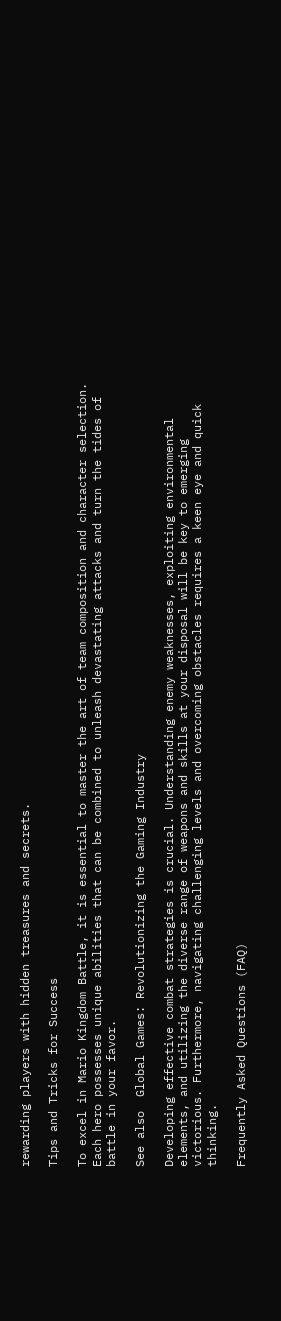rewarding players with hidden treasures and secrets.

Tips and Tricks for Success

To excel in Mario Kingdom Battle, it is essential to master the art of team composition and character selection. Each hero possesses unique abilities that can be combined to unleash devastating attacks and turn the tides of battle in your favor.

See also  Global Games: Revolutionizing the Gaming Industry

Developing effective combat strategies is crucial. Understanding enemy weaknesses, exploiting environmental elements, and utilizing the diverse range of weapons and skills at your disposal will be key to emerging victorious. Furthermore, navigating challenging levels and overcoming obstacles requires a keen eye and quick thinking.

Frequently Asked Questions (FAQ)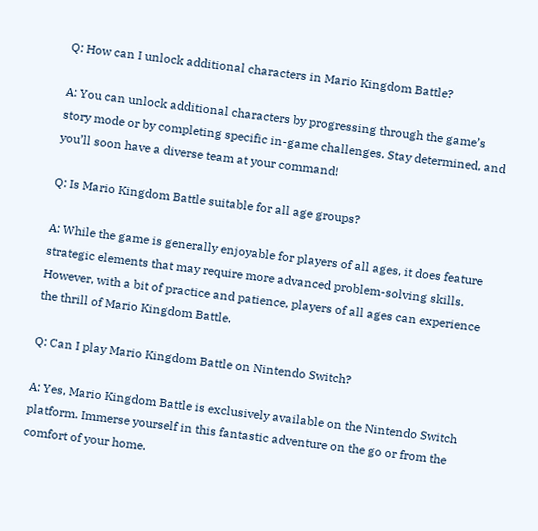Q: How can I unlock additional characters in Mario Kingdom Battle?

A: You can unlock additional characters by progressing through the game’s story mode or by completing specific in-game challenges. Stay determined, and you’ll soon have a diverse team at your command!

Q: Is Mario Kingdom Battle suitable for all age groups?

A: While the game is generally enjoyable for players of all ages, it does feature strategic elements that may require more advanced problem-solving skills. However, with a bit of practice and patience, players of all ages can experience the thrill of Mario Kingdom Battle.

Q: Can I play Mario Kingdom Battle on Nintendo Switch?

A: Yes, Mario Kingdom Battle is exclusively available on the Nintendo Switch platform. Immerse yourself in this fantastic adventure on the go or from the comfort of your home.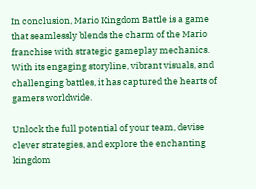In conclusion, Mario Kingdom Battle is a game that seamlessly blends the charm of the Mario franchise with strategic gameplay mechanics. With its engaging storyline, vibrant visuals, and challenging battles, it has captured the hearts of gamers worldwide.

Unlock the full potential of your team, devise clever strategies, and explore the enchanting kingdom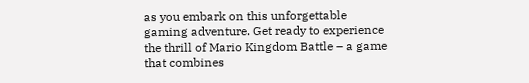as you embark on this unforgettable gaming adventure. Get ready to experience the thrill of Mario Kingdom Battle – a game that combines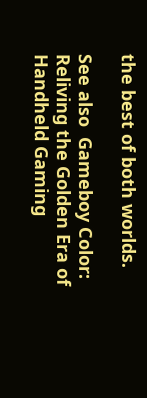the best of both worlds.

See also  Gameboy Color: Reliving the Golden Era of Handheld Gaming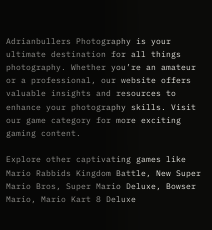Adrianbullers Photography is your ultimate destination for all things photography. Whether you’re an amateur or a professional, our website offers valuable insights and resources to enhance your photography skills. Visit our game category for more exciting gaming content.

Explore other captivating games like Mario Rabbids Kingdom Battle, New Super Mario Bros, Super Mario Deluxe, Bowser Mario, Mario Kart 8 Deluxe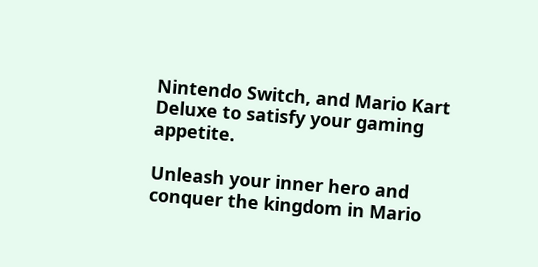Nintendo Switch, and Mario Kart Deluxe to satisfy your gaming appetite.

Unleash your inner hero and conquer the kingdom in Mario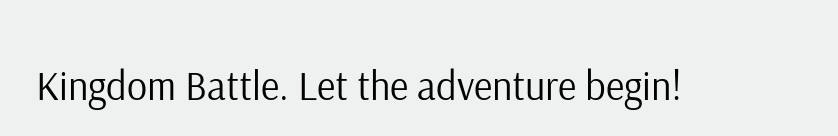Kingdom Battle. Let the adventure begin!